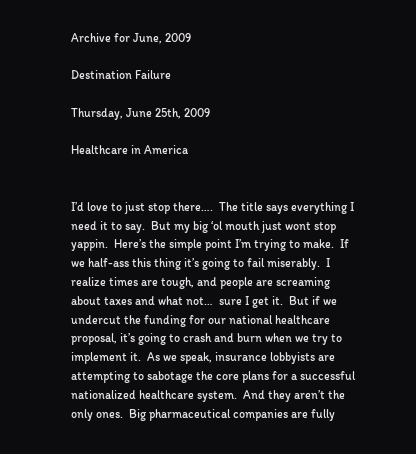Archive for June, 2009

Destination Failure

Thursday, June 25th, 2009

Healthcare in America


I’d love to just stop there….  The title says everything I need it to say.  But my big ‘ol mouth just wont stop yappin.  Here’s the simple point I’m trying to make.  If we half-ass this thing it’s going to fail miserably.  I realize times are tough, and people are screaming about taxes and what not…  sure I get it.  But if we undercut the funding for our national healthcare proposal, it’s going to crash and burn when we try to implement it.  As we speak, insurance lobbyists are attempting to sabotage the core plans for a successful nationalized healthcare system.  And they aren’t the only ones.  Big pharmaceutical companies are fully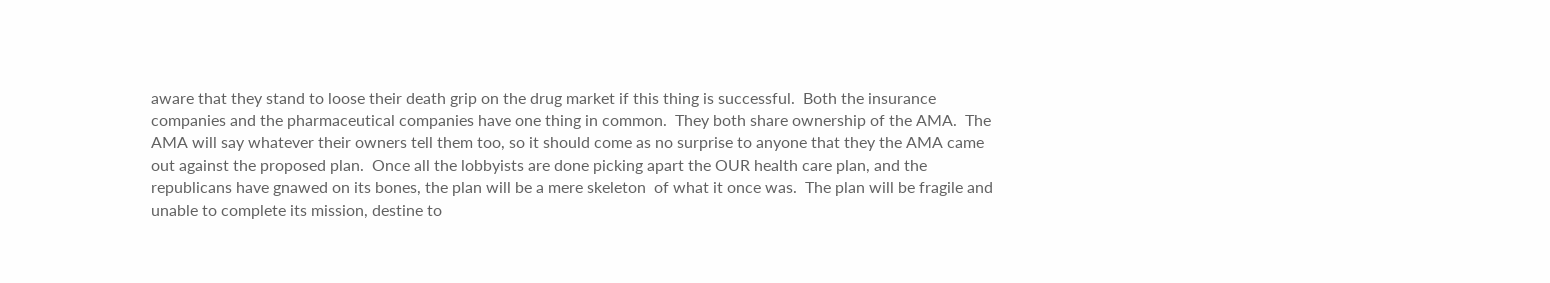aware that they stand to loose their death grip on the drug market if this thing is successful.  Both the insurance companies and the pharmaceutical companies have one thing in common.  They both share ownership of the AMA.  The AMA will say whatever their owners tell them too, so it should come as no surprise to anyone that they the AMA came out against the proposed plan.  Once all the lobbyists are done picking apart the OUR health care plan, and the republicans have gnawed on its bones, the plan will be a mere skeleton  of what it once was.  The plan will be fragile and unable to complete its mission, destine to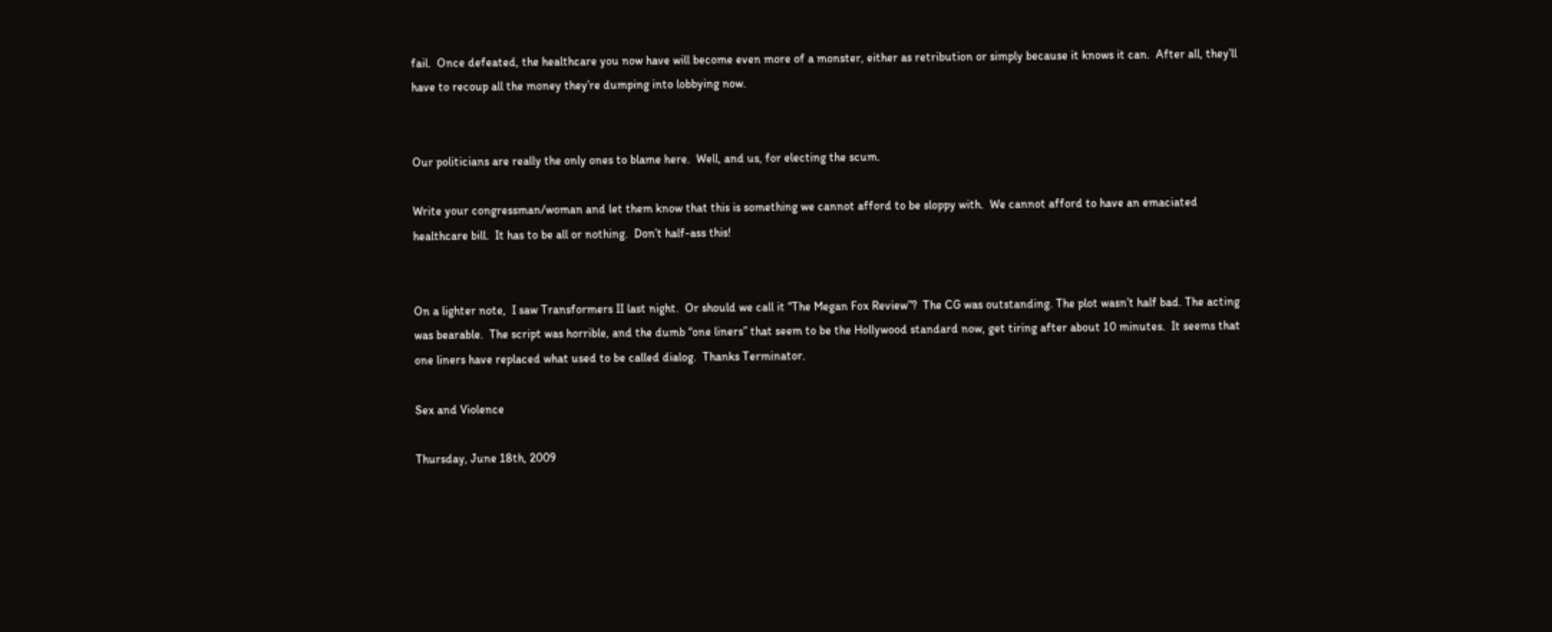fail.  Once defeated, the healthcare you now have will become even more of a monster, either as retribution or simply because it knows it can.  After all, they’ll have to recoup all the money they’re dumping into lobbying now.


Our politicians are really the only ones to blame here.  Well, and us, for electing the scum.

Write your congressman/woman and let them know that this is something we cannot afford to be sloppy with.  We cannot afford to have an emaciated healthcare bill.  It has to be all or nothing.  Don’t half-ass this!


On a lighter note,  I saw Transformers II last night.  Or should we call it “The Megan Fox Review”?  The CG was outstanding. The plot wasn’t half bad. The acting was bearable.  The script was horrible, and the dumb “one liners” that seem to be the Hollywood standard now, get tiring after about 10 minutes.  It seems that one liners have replaced what used to be called dialog.  Thanks Terminator.

Sex and Violence

Thursday, June 18th, 2009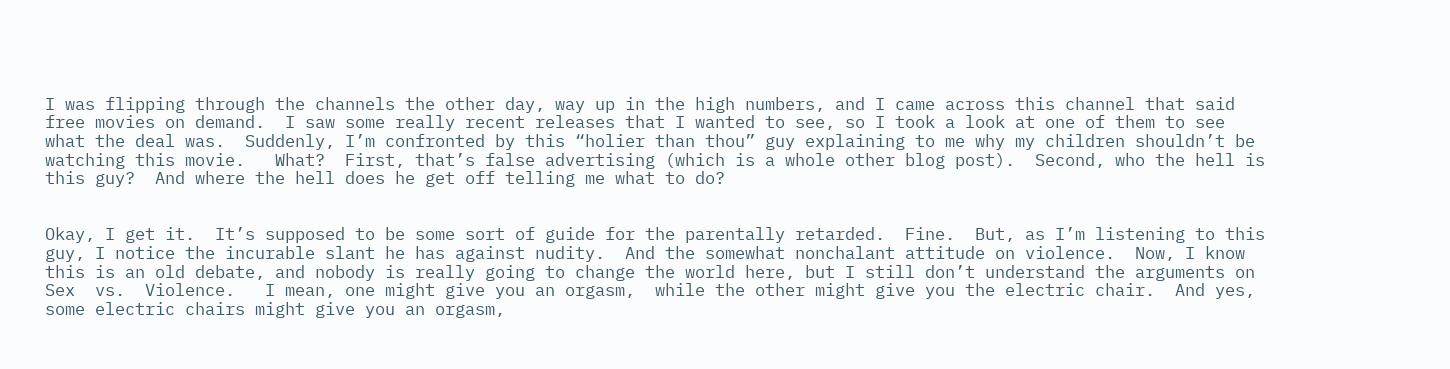I was flipping through the channels the other day, way up in the high numbers, and I came across this channel that said free movies on demand.  I saw some really recent releases that I wanted to see, so I took a look at one of them to see what the deal was.  Suddenly, I’m confronted by this “holier than thou” guy explaining to me why my children shouldn’t be watching this movie.   What?  First, that’s false advertising (which is a whole other blog post).  Second, who the hell is this guy?  And where the hell does he get off telling me what to do?


Okay, I get it.  It’s supposed to be some sort of guide for the parentally retarded.  Fine.  But, as I’m listening to this guy, I notice the incurable slant he has against nudity.  And the somewhat nonchalant attitude on violence.  Now, I know this is an old debate, and nobody is really going to change the world here, but I still don’t understand the arguments on Sex  vs.  Violence.   I mean, one might give you an orgasm,  while the other might give you the electric chair.  And yes, some electric chairs might give you an orgasm,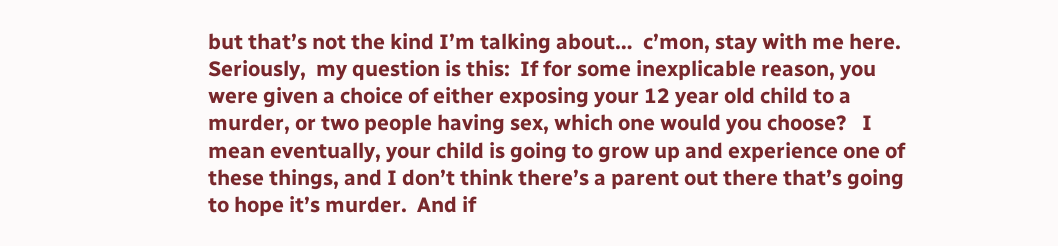but that’s not the kind I’m talking about…  c’mon, stay with me here.  Seriously,  my question is this:  If for some inexplicable reason, you were given a choice of either exposing your 12 year old child to a murder, or two people having sex, which one would you choose?   I mean eventually, your child is going to grow up and experience one of these things, and I don’t think there’s a parent out there that’s going to hope it’s murder.  And if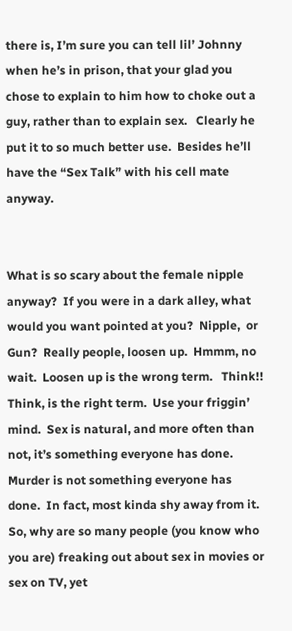there is, I’m sure you can tell lil’ Johnny when he’s in prison, that your glad you chose to explain to him how to choke out a guy, rather than to explain sex.   Clearly he put it to so much better use.  Besides he’ll have the “Sex Talk” with his cell mate anyway.


What is so scary about the female nipple anyway?  If you were in a dark alley, what would you want pointed at you?  Nipple,  or Gun?  Really people, loosen up.  Hmmm, no wait.  Loosen up is the wrong term.   Think!!  Think, is the right term.  Use your friggin’ mind.  Sex is natural, and more often than not, it’s something everyone has done.  Murder is not something everyone has done.  In fact, most kinda shy away from it.  So, why are so many people (you know who you are) freaking out about sex in movies or sex on TV, yet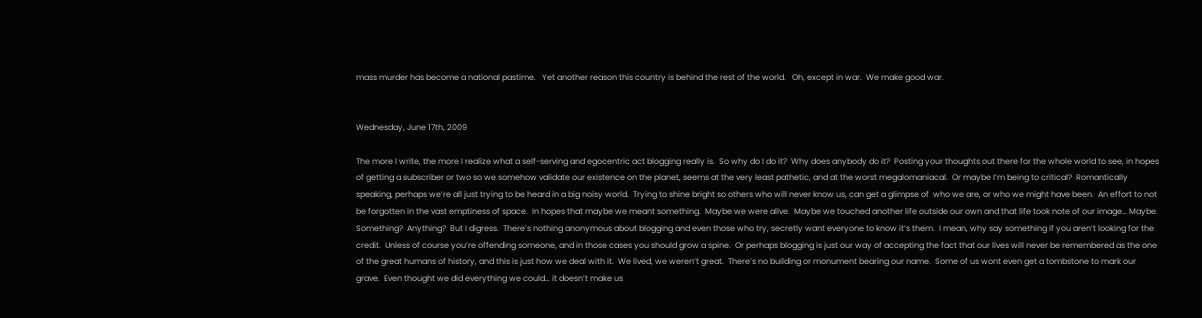mass murder has become a national pastime.   Yet another reason this country is behind the rest of the world.   Oh, except in war.  We make good war.


Wednesday, June 17th, 2009

The more I write, the more I realize what a self-serving and egocentric act blogging really is.  So why do I do it?  Why does anybody do it?  Posting your thoughts out there for the whole world to see, in hopes of getting a subscriber or two so we somehow validate our existence on the planet, seems at the very least pathetic, and at the worst megalomaniacal.  Or maybe I’m being to critical?  Romantically speaking, perhaps we’re all just trying to be heard in a big noisy world.  Trying to shine bright so others who will never know us, can get a glimpse of  who we are, or who we might have been.  An effort to not be forgotten in the vast emptiness of space.  In hopes that maybe we meant something.  Maybe we were alive.  Maybe we touched another life outside our own and that life took note of our image… Maybe.  Something?  Anything?  But I digress.  There’s nothing anonymous about blogging and even those who try, secretly want everyone to know it’s them.  I mean, why say something if you aren’t looking for the credit.  Unless of course you’re offending someone, and in those cases you should grow a spine.  Or perhaps blogging is just our way of accepting the fact that our lives will never be remembered as the one of the great humans of history, and this is just how we deal with it.  We lived, we weren’t great.  There’s no building or monument bearing our name.  Some of us wont even get a tombstone to mark our grave.  Even thought we did everything we could… it doesn’t make us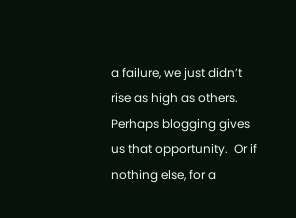a failure, we just didn’t rise as high as others.  Perhaps blogging gives us that opportunity.  Or if nothing else, for a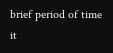brief period of time it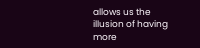allows us the illusion of having more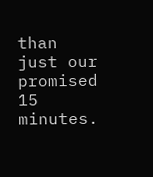than just our promised 15 minutes.